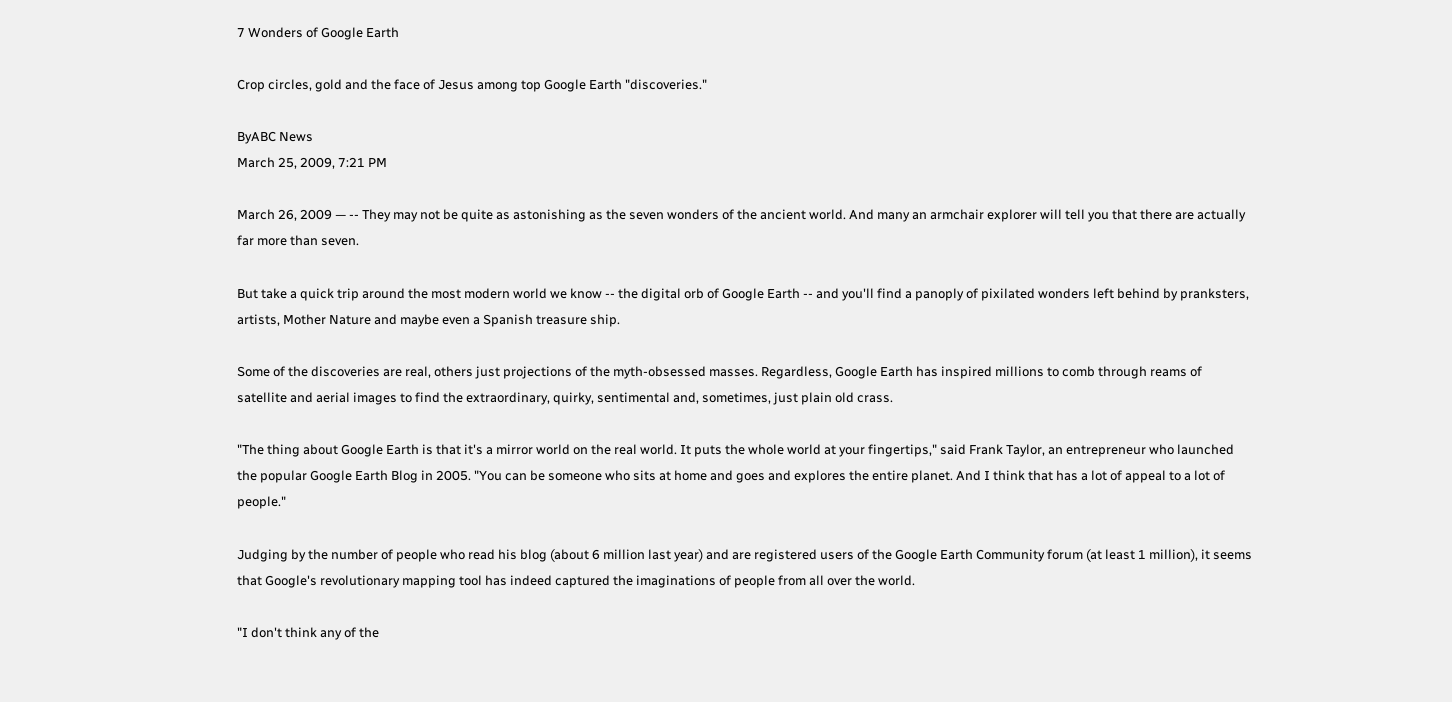7 Wonders of Google Earth

Crop circles, gold and the face of Jesus among top Google Earth "discoveries."

ByABC News
March 25, 2009, 7:21 PM

March 26, 2009 — -- They may not be quite as astonishing as the seven wonders of the ancient world. And many an armchair explorer will tell you that there are actually far more than seven.

But take a quick trip around the most modern world we know -- the digital orb of Google Earth -- and you'll find a panoply of pixilated wonders left behind by pranksters, artists, Mother Nature and maybe even a Spanish treasure ship.

Some of the discoveries are real, others just projections of the myth-obsessed masses. Regardless, Google Earth has inspired millions to comb through reams of satellite and aerial images to find the extraordinary, quirky, sentimental and, sometimes, just plain old crass.

"The thing about Google Earth is that it's a mirror world on the real world. It puts the whole world at your fingertips," said Frank Taylor, an entrepreneur who launched the popular Google Earth Blog in 2005. "You can be someone who sits at home and goes and explores the entire planet. And I think that has a lot of appeal to a lot of people."

Judging by the number of people who read his blog (about 6 million last year) and are registered users of the Google Earth Community forum (at least 1 million), it seems that Google's revolutionary mapping tool has indeed captured the imaginations of people from all over the world.

"I don't think any of the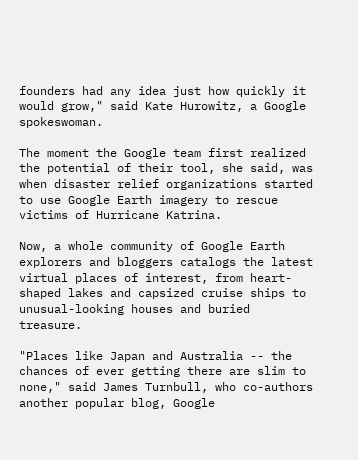founders had any idea just how quickly it would grow," said Kate Hurowitz, a Google spokeswoman.

The moment the Google team first realized the potential of their tool, she said, was when disaster relief organizations started to use Google Earth imagery to rescue victims of Hurricane Katrina.

Now, a whole community of Google Earth explorers and bloggers catalogs the latest virtual places of interest, from heart-shaped lakes and capsized cruise ships to unusual-looking houses and buried treasure.

"Places like Japan and Australia -- the chances of ever getting there are slim to none," said James Turnbull, who co-authors another popular blog, Google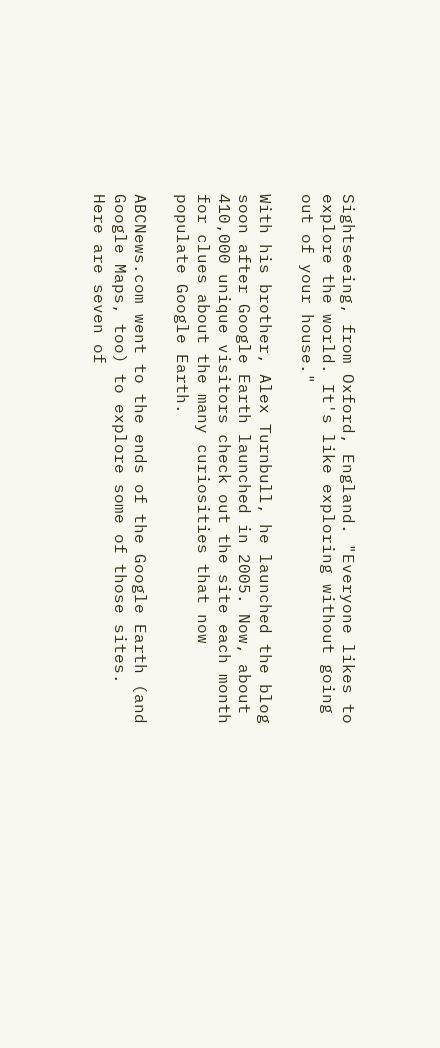Sightseeing, from Oxford, England. "Everyone likes to explore the world. It's like exploring without going out of your house."

With his brother, Alex Turnbull, he launched the blog soon after Google Earth launched in 2005. Now, about 410,000 unique visitors check out the site each month for clues about the many curiosities that now populate Google Earth.

ABCNews.com went to the ends of the Google Earth (and Google Maps, too) to explore some of those sites. Here are seven of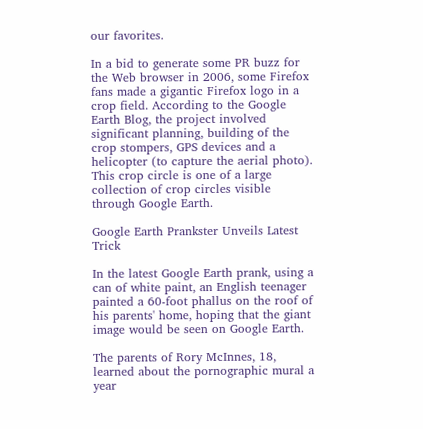our favorites.

In a bid to generate some PR buzz for the Web browser in 2006, some Firefox fans made a gigantic Firefox logo in a crop field. According to the Google Earth Blog, the project involved significant planning, building of the crop stompers, GPS devices and a helicopter (to capture the aerial photo). This crop circle is one of a large collection of crop circles visible through Google Earth.

Google Earth Prankster Unveils Latest Trick

In the latest Google Earth prank, using a can of white paint, an English teenager painted a 60-foot phallus on the roof of his parents' home, hoping that the giant image would be seen on Google Earth.

The parents of Rory McInnes, 18, learned about the pornographic mural a year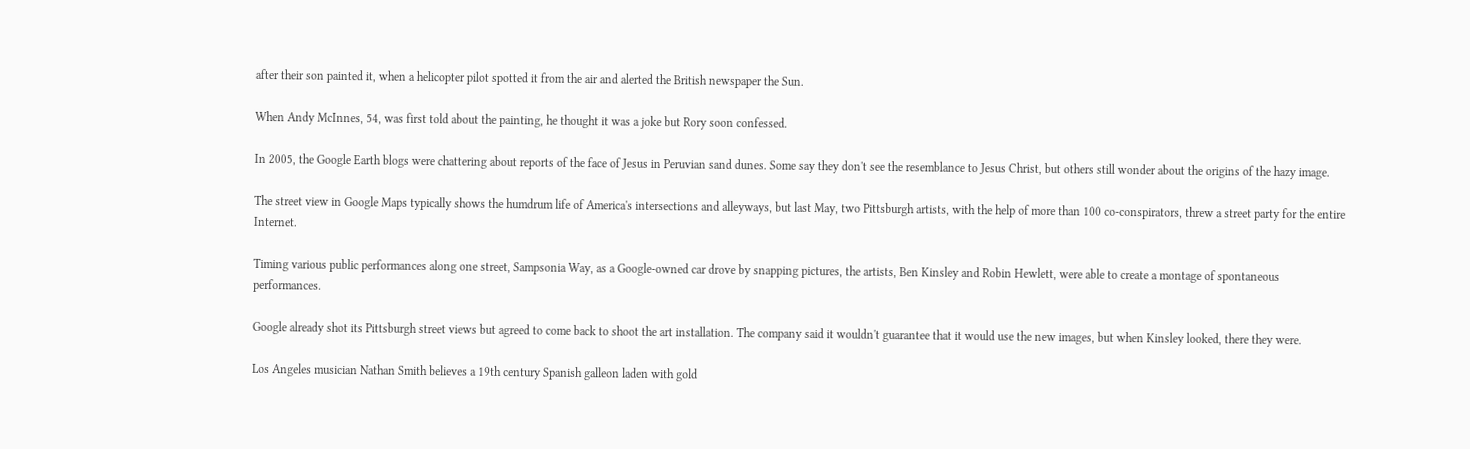after their son painted it, when a helicopter pilot spotted it from the air and alerted the British newspaper the Sun.

When Andy McInnes, 54, was first told about the painting, he thought it was a joke but Rory soon confessed.

In 2005, the Google Earth blogs were chattering about reports of the face of Jesus in Peruvian sand dunes. Some say they don't see the resemblance to Jesus Christ, but others still wonder about the origins of the hazy image.

The street view in Google Maps typically shows the humdrum life of America's intersections and alleyways, but last May, two Pittsburgh artists, with the help of more than 100 co-conspirators, threw a street party for the entire Internet.

Timing various public performances along one street, Sampsonia Way, as a Google-owned car drove by snapping pictures, the artists, Ben Kinsley and Robin Hewlett, were able to create a montage of spontaneous performances.

Google already shot its Pittsburgh street views but agreed to come back to shoot the art installation. The company said it wouldn't guarantee that it would use the new images, but when Kinsley looked, there they were.

Los Angeles musician Nathan Smith believes a 19th century Spanish galleon laden with gold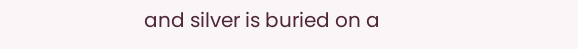and silver is buried on a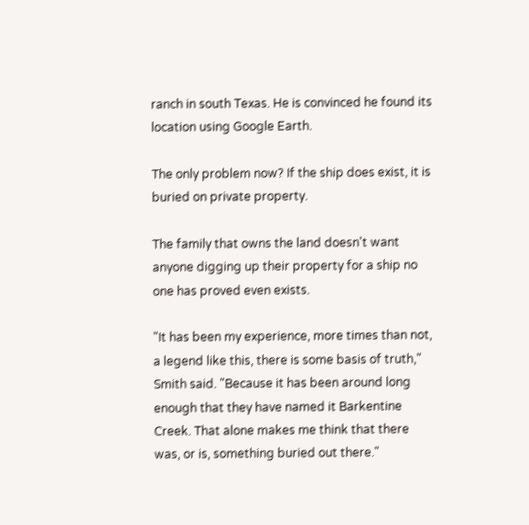ranch in south Texas. He is convinced he found its location using Google Earth.

The only problem now? If the ship does exist, it is buried on private property.

The family that owns the land doesn't want anyone digging up their property for a ship no one has proved even exists.

"It has been my experience, more times than not, a legend like this, there is some basis of truth," Smith said. "Because it has been around long enough that they have named it Barkentine Creek. That alone makes me think that there was, or is, something buried out there."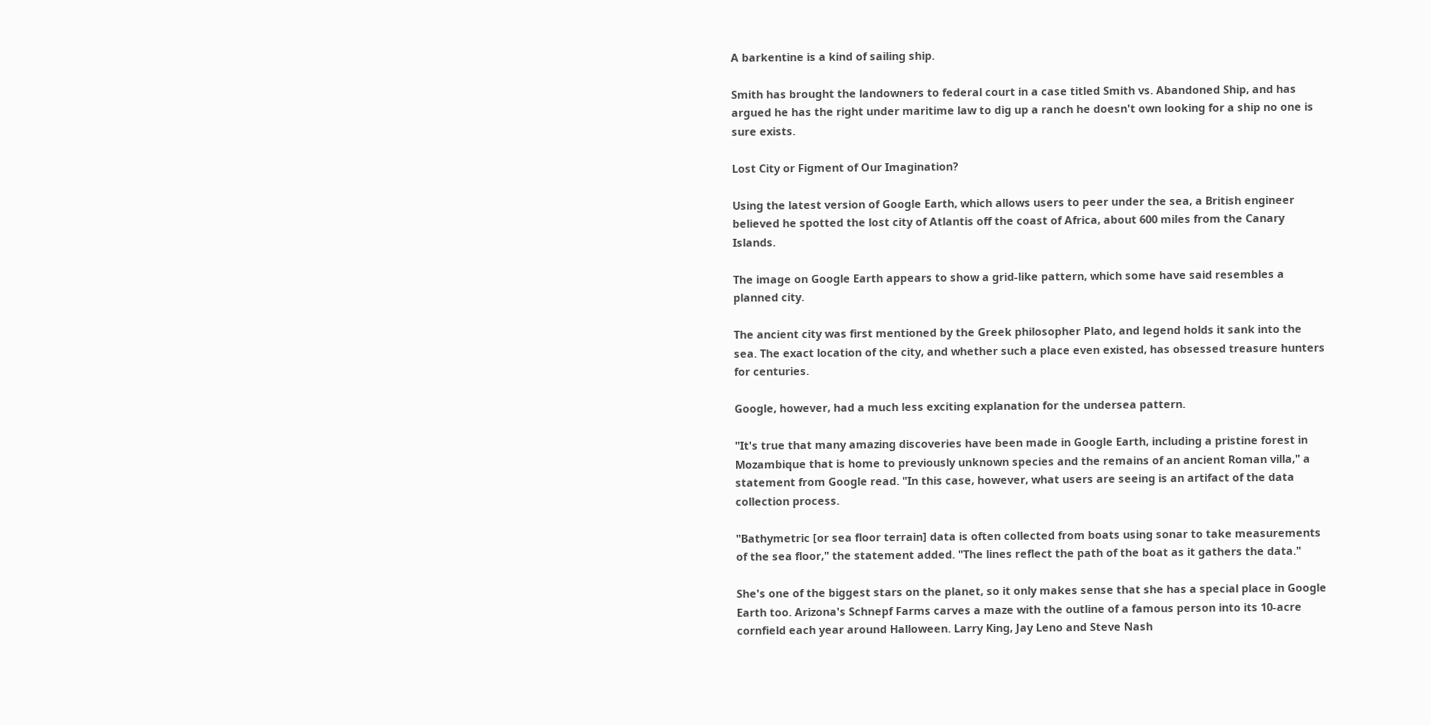A barkentine is a kind of sailing ship.

Smith has brought the landowners to federal court in a case titled Smith vs. Abandoned Ship, and has argued he has the right under maritime law to dig up a ranch he doesn't own looking for a ship no one is sure exists.

Lost City or Figment of Our Imagination?

Using the latest version of Google Earth, which allows users to peer under the sea, a British engineer believed he spotted the lost city of Atlantis off the coast of Africa, about 600 miles from the Canary Islands.

The image on Google Earth appears to show a grid-like pattern, which some have said resembles a planned city.

The ancient city was first mentioned by the Greek philosopher Plato, and legend holds it sank into the sea. The exact location of the city, and whether such a place even existed, has obsessed treasure hunters for centuries.

Google, however, had a much less exciting explanation for the undersea pattern.

"It's true that many amazing discoveries have been made in Google Earth, including a pristine forest in Mozambique that is home to previously unknown species and the remains of an ancient Roman villa," a statement from Google read. "In this case, however, what users are seeing is an artifact of the data collection process.

"Bathymetric [or sea floor terrain] data is often collected from boats using sonar to take measurements of the sea floor," the statement added. "The lines reflect the path of the boat as it gathers the data."

She's one of the biggest stars on the planet, so it only makes sense that she has a special place in Google Earth too. Arizona's Schnepf Farms carves a maze with the outline of a famous person into its 10-acre cornfield each year around Halloween. Larry King, Jay Leno and Steve Nash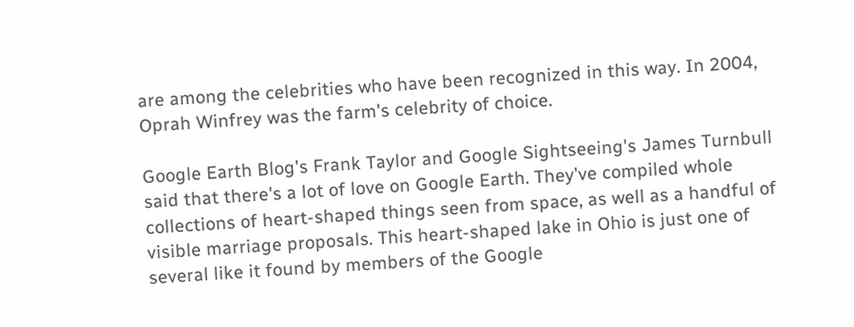are among the celebrities who have been recognized in this way. In 2004, Oprah Winfrey was the farm's celebrity of choice.

Google Earth Blog's Frank Taylor and Google Sightseeing's James Turnbull said that there's a lot of love on Google Earth. They've compiled whole collections of heart-shaped things seen from space, as well as a handful of visible marriage proposals. This heart-shaped lake in Ohio is just one of several like it found by members of the Google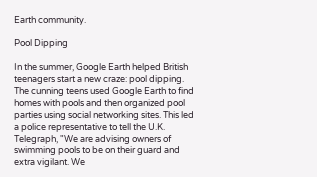Earth community.

Pool Dipping

In the summer, Google Earth helped British teenagers start a new craze: pool dipping. The cunning teens used Google Earth to find homes with pools and then organized pool parties using social networking sites. This led a police representative to tell the U.K. Telegraph, "We are advising owners of swimming pools to be on their guard and extra vigilant. We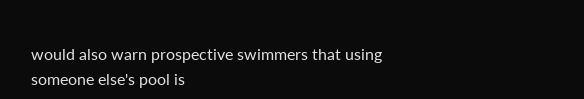would also warn prospective swimmers that using someone else's pool is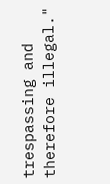trespassing and therefore illegal."